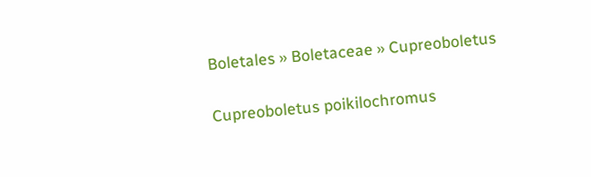Boletales » Boletaceae » Cupreoboletus

Cupreoboletus poikilochromus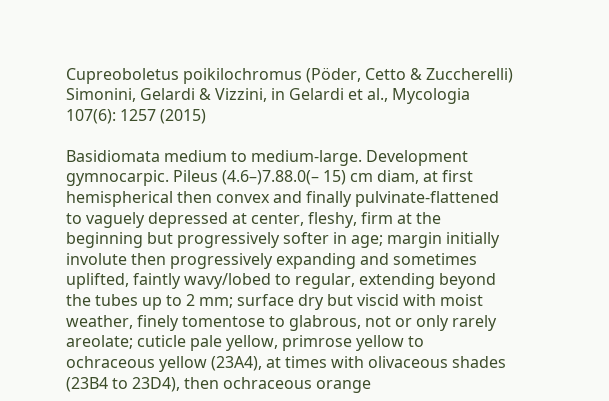Cupreoboletus poikilochromus (Pöder, Cetto & Zuccherelli) Simonini, Gelardi & Vizzini, in Gelardi et al., Mycologia 107(6): 1257 (2015)

Basidiomata medium to medium-large. Development gymnocarpic. Pileus (4.6–)7.88.0(– 15) cm diam, at first hemispherical then convex and finally pulvinate-flattened to vaguely depressed at center, fleshy, firm at the beginning but progressively softer in age; margin initially involute then progressively expanding and sometimes uplifted, faintly wavy/lobed to regular, extending beyond the tubes up to 2 mm; surface dry but viscid with moist weather, finely tomentose to glabrous, not or only rarely areolate; cuticle pale yellow, primrose yellow to ochraceous yellow (23A4), at times with olivaceous shades (23B4 to 23D4), then ochraceous orange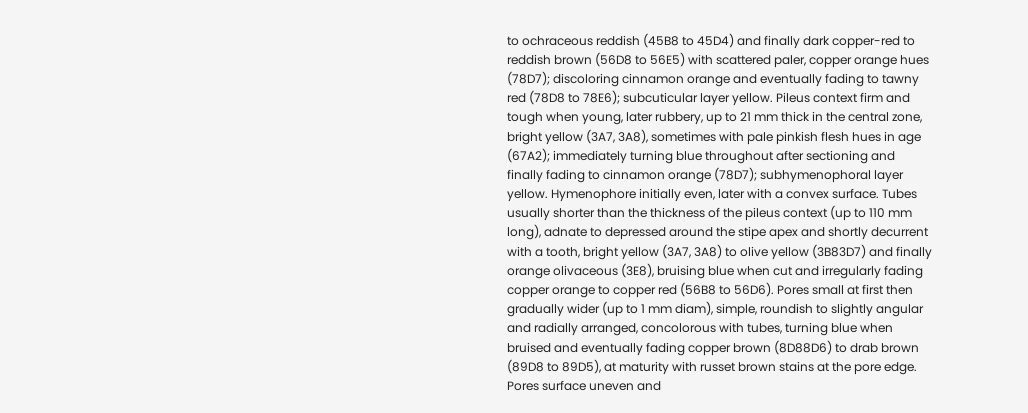to ochraceous reddish (45B8 to 45D4) and finally dark copper-red to reddish brown (56D8 to 56E5) with scattered paler, copper orange hues (78D7); discoloring cinnamon orange and eventually fading to tawny red (78D8 to 78E6); subcuticular layer yellow. Pileus context firm and tough when young, later rubbery, up to 21 mm thick in the central zone, bright yellow (3A7, 3A8), sometimes with pale pinkish flesh hues in age (67A2); immediately turning blue throughout after sectioning and finally fading to cinnamon orange (78D7); subhymenophoral layer yellow. Hymenophore initially even, later with a convex surface. Tubes usually shorter than the thickness of the pileus context (up to 110 mm long), adnate to depressed around the stipe apex and shortly decurrent with a tooth, bright yellow (3A7, 3A8) to olive yellow (3B83D7) and finally orange olivaceous (3E8), bruising blue when cut and irregularly fading copper orange to copper red (56B8 to 56D6). Pores small at first then gradually wider (up to 1 mm diam), simple, roundish to slightly angular and radially arranged, concolorous with tubes, turning blue when bruised and eventually fading copper brown (8D88D6) to drab brown (89D8 to 89D5), at maturity with russet brown stains at the pore edge. Pores surface uneven and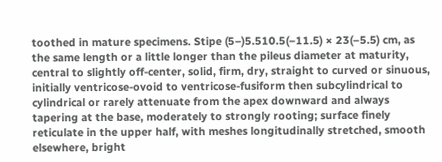toothed in mature specimens. Stipe (5–)5.510.5(–11.5) × 23(–5.5) cm, as the same length or a little longer than the pileus diameter at maturity, central to slightly off-center, solid, firm, dry, straight to curved or sinuous, initially ventricose-ovoid to ventricose-fusiform then subcylindrical to cylindrical or rarely attenuate from the apex downward and always tapering at the base, moderately to strongly rooting; surface finely reticulate in the upper half, with meshes longitudinally stretched, smooth elsewhere, bright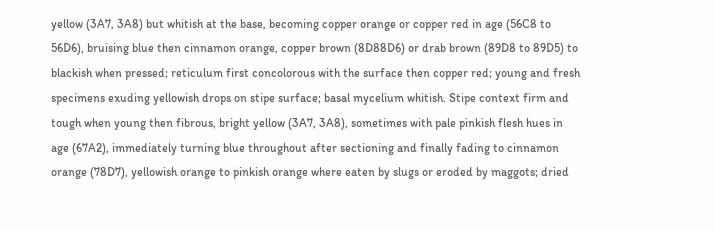yellow (3A7, 3A8) but whitish at the base, becoming copper orange or copper red in age (56C8 to 56D6), bruising blue then cinnamon orange, copper brown (8D88D6) or drab brown (89D8 to 89D5) to blackish when pressed; reticulum first concolorous with the surface then copper red; young and fresh specimens exuding yellowish drops on stipe surface; basal mycelium whitish. Stipe context firm and tough when young then fibrous, bright yellow (3A7, 3A8), sometimes with pale pinkish flesh hues in age (67A2), immediately turning blue throughout after sectioning and finally fading to cinnamon orange (78D7), yellowish orange to pinkish orange where eaten by slugs or eroded by maggots; dried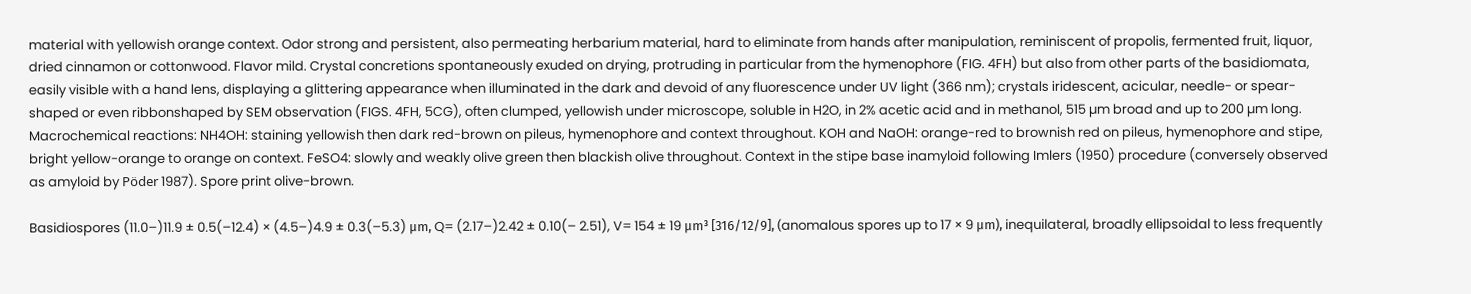material with yellowish orange context. Odor strong and persistent, also permeating herbarium material, hard to eliminate from hands after manipulation, reminiscent of propolis, fermented fruit, liquor, dried cinnamon or cottonwood. Flavor mild. Crystal concretions spontaneously exuded on drying, protruding in particular from the hymenophore (FIG. 4FH) but also from other parts of the basidiomata, easily visible with a hand lens, displaying a glittering appearance when illuminated in the dark and devoid of any fluorescence under UV light (366 nm); crystals iridescent, acicular, needle- or spear-shaped or even ribbonshaped by SEM observation (FIGS. 4FH, 5CG), often clumped, yellowish under microscope, soluble in H2O, in 2% acetic acid and in methanol, 515 µm broad and up to 200 µm long. Macrochemical reactions: NH4OH: staining yellowish then dark red-brown on pileus, hymenophore and context throughout. KOH and NaOH: orange-red to brownish red on pileus, hymenophore and stipe, bright yellow-orange to orange on context. FeSO4: slowly and weakly olive green then blackish olive throughout. Context in the stipe base inamyloid following Imlers (1950) procedure (conversely observed as amyloid by Pöder 1987). Spore print olive-brown.

Basidiospores (11.0–)11.9 ± 0.5(–12.4) × (4.5–)4.9 ± 0.3(–5.3) μm, Q= (2.17–)2.42 ± 0.10(– 2.51), V= 154 ± 19 μm³ [316/12/9], (anomalous spores up to 17 × 9 μm), inequilateral, broadly ellipsoidal to less frequently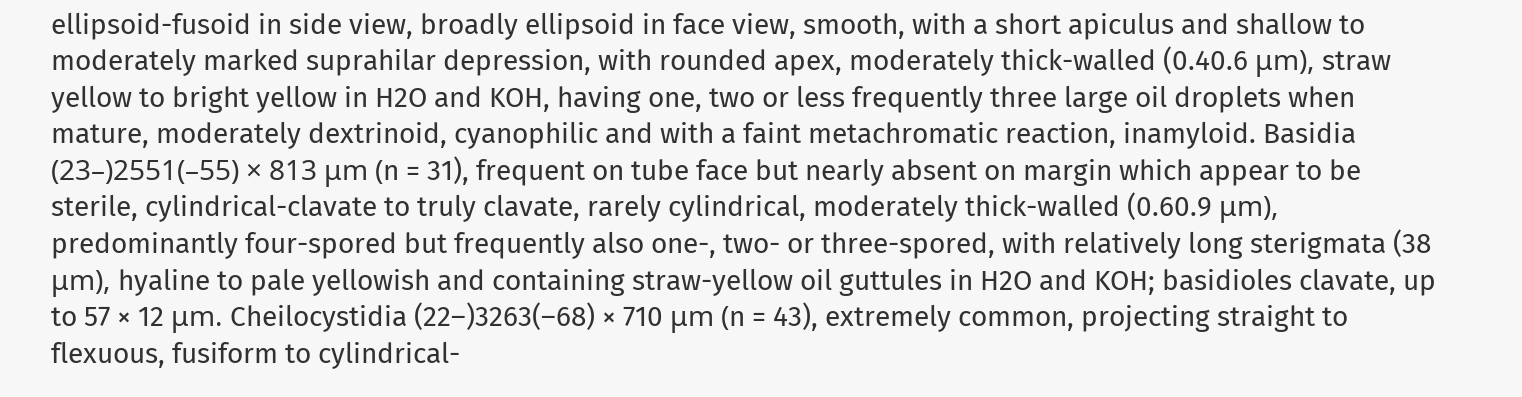ellipsoid-fusoid in side view, broadly ellipsoid in face view, smooth, with a short apiculus and shallow to moderately marked suprahilar depression, with rounded apex, moderately thick-walled (0.40.6 μm), straw yellow to bright yellow in H2O and KOH, having one, two or less frequently three large oil droplets when mature, moderately dextrinoid, cyanophilic and with a faint metachromatic reaction, inamyloid. Basidia (23–)2551(–55) × 813 μm (n = 31), frequent on tube face but nearly absent on margin which appear to be sterile, cylindrical-clavate to truly clavate, rarely cylindrical, moderately thick-walled (0.60.9 μm), predominantly four-spored but frequently also one-, two- or three-spored, with relatively long sterigmata (38 μm), hyaline to pale yellowish and containing straw-yellow oil guttules in H2O and KOH; basidioles clavate, up to 57 × 12 μm. Cheilocystidia (22–)3263(–68) × 710 μm (n = 43), extremely common, projecting straight to flexuous, fusiform to cylindrical-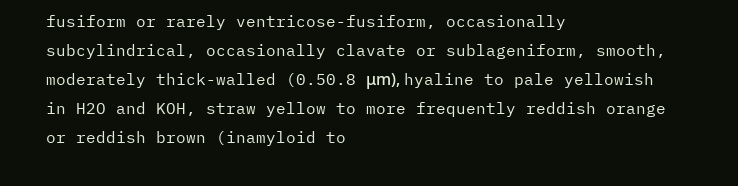fusiform or rarely ventricose-fusiform, occasionally subcylindrical, occasionally clavate or sublageniform, smooth, moderately thick-walled (0.50.8 μm), hyaline to pale yellowish in H2O and KOH, straw yellow to more frequently reddish orange or reddish brown (inamyloid to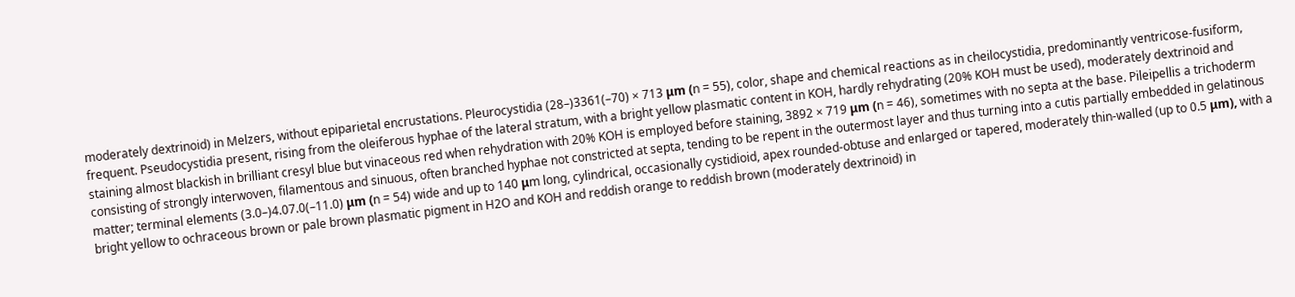moderately dextrinoid) in Melzers, without epiparietal encrustations. Pleurocystidia (28–)3361(–70) × 713 μm (n = 55), color, shape and chemical reactions as in cheilocystidia, predominantly ventricose-fusiform, frequent. Pseudocystidia present, rising from the oleiferous hyphae of the lateral stratum, with a bright yellow plasmatic content in KOH, hardly rehydrating (20% KOH must be used), moderately dextrinoid and staining almost blackish in brilliant cresyl blue but vinaceous red when rehydration with 20% KOH is employed before staining, 3892 × 719 μm (n = 46), sometimes with no septa at the base. Pileipellis a trichoderm consisting of strongly interwoven, filamentous and sinuous, often branched hyphae not constricted at septa, tending to be repent in the outermost layer and thus turning into a cutis partially embedded in gelatinous matter; terminal elements (3.0–)4.07.0(–11.0) μm (n = 54) wide and up to 140 μm long, cylindrical, occasionally cystidioid, apex rounded-obtuse and enlarged or tapered, moderately thin-walled (up to 0.5 μm), with a bright yellow to ochraceous brown or pale brown plasmatic pigment in H2O and KOH and reddish orange to reddish brown (moderately dextrinoid) in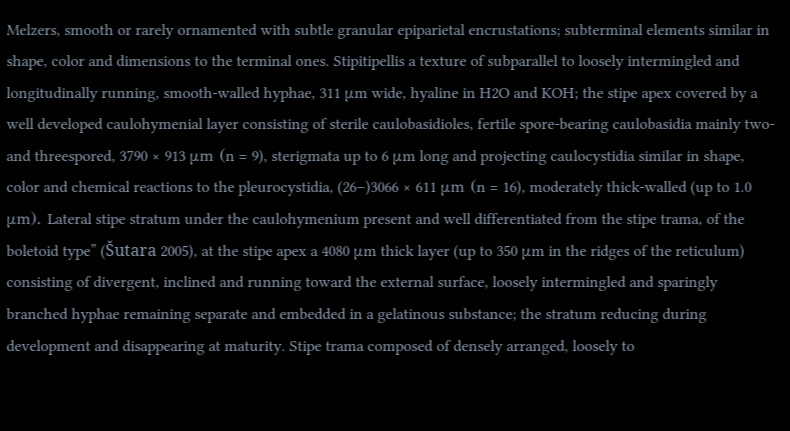Melzers, smooth or rarely ornamented with subtle granular epiparietal encrustations; subterminal elements similar in shape, color and dimensions to the terminal ones. Stipitipellis a texture of subparallel to loosely intermingled and longitudinally running, smooth-walled hyphae, 311 μm wide, hyaline in H2O and KOH; the stipe apex covered by a well developed caulohymenial layer consisting of sterile caulobasidioles, fertile spore-bearing caulobasidia mainly two- and threespored, 3790 × 913 μm (n = 9), sterigmata up to 6 μm long and projecting caulocystidia similar in shape, color and chemical reactions to the pleurocystidia, (26–)3066 × 611 μm (n = 16), moderately thick-walled (up to 1.0 μm). Lateral stipe stratum under the caulohymenium present and well differentiated from the stipe trama, of the boletoid type” (Šutara 2005), at the stipe apex a 4080 μm thick layer (up to 350 μm in the ridges of the reticulum) consisting of divergent, inclined and running toward the external surface, loosely intermingled and sparingly branched hyphae remaining separate and embedded in a gelatinous substance; the stratum reducing during development and disappearing at maturity. Stipe trama composed of densely arranged, loosely to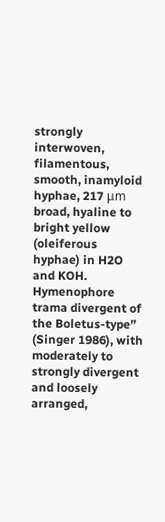strongly interwoven, filamentous, smooth, inamyloid hyphae, 217 μm broad, hyaline to bright yellow (oleiferous hyphae) in H2O and KOH. Hymenophore trama divergent of the Boletus-type” (Singer 1986), with moderately to strongly divergent and loosely arranged,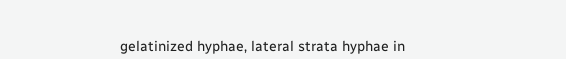gelatinized hyphae, lateral strata hyphae in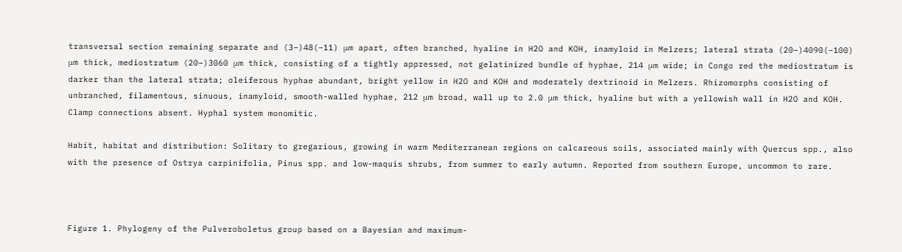transversal section remaining separate and (3–)48(–11) μm apart, often branched, hyaline in H2O and KOH, inamyloid in Melzers; lateral strata (20–)4090(–100) μm thick, mediostratum (20–)3060 μm thick, consisting of a tightly appressed, not gelatinized bundle of hyphae, 214 μm wide; in Congo red the mediostratum is darker than the lateral strata; oleiferous hyphae abundant, bright yellow in H2O and KOH and moderately dextrinoid in Melzers. Rhizomorphs consisting of unbranched, filamentous, sinuous, inamyloid, smooth-walled hyphae, 212 μm broad, wall up to 2.0 μm thick, hyaline but with a yellowish wall in H2O and KOH. Clamp connections absent. Hyphal system monomitic.

Habit, habitat and distribution: Solitary to gregarious, growing in warm Mediterranean regions on calcareous soils, associated mainly with Quercus spp., also with the presence of Ostrya carpinifolia, Pinus spp. and low-maquis shrubs, from summer to early autumn. Reported from southern Europe, uncommon to rare.



Figure 1. Phylogeny of the Pulveroboletus group based on a Bayesian and maximum-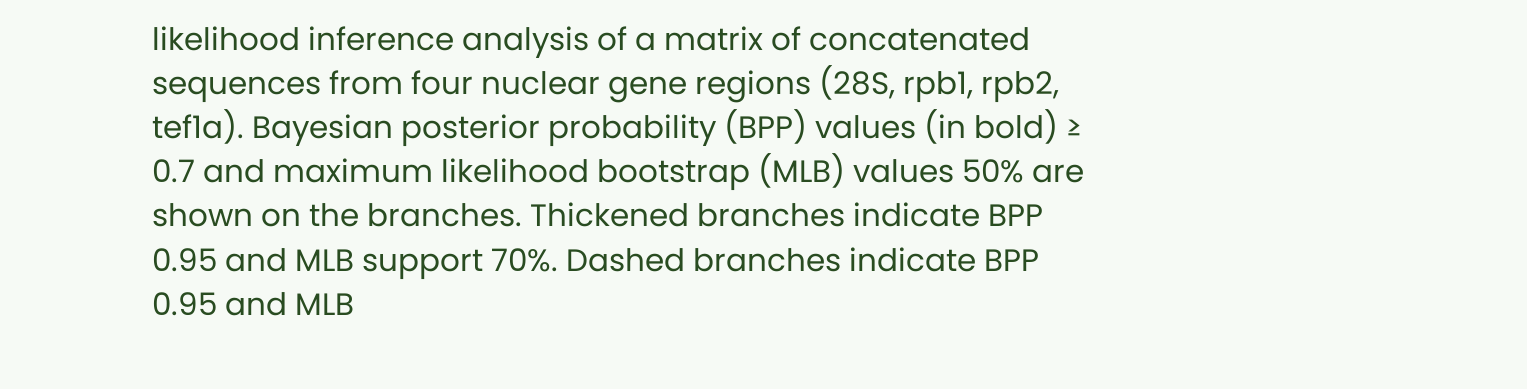likelihood inference analysis of a matrix of concatenated sequences from four nuclear gene regions (28S, rpb1, rpb2, tef1a). Bayesian posterior probability (BPP) values (in bold) ≥ 0.7 and maximum likelihood bootstrap (MLB) values 50% are shown on the branches. Thickened branches indicate BPP 0.95 and MLB support 70%. Dashed branches indicate BPP 0.95 and MLB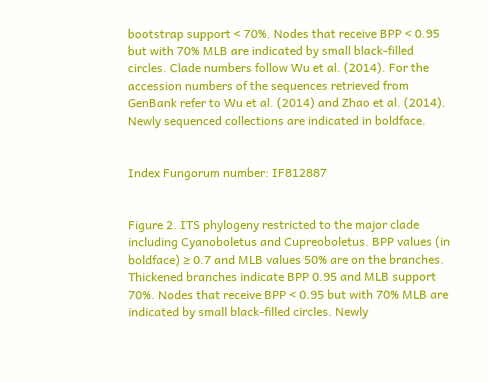bootstrap support < 70%. Nodes that receive BPP < 0.95 but with 70% MLB are indicated by small black-filled circles. Clade numbers follow Wu et al. (2014). For the accession numbers of the sequences retrieved from GenBank refer to Wu et al. (2014) and Zhao et al. (2014). Newly sequenced collections are indicated in boldface.


Index Fungorum number: IF812887


Figure 2. ITS phylogeny restricted to the major clade including Cyanoboletus and Cupreoboletus. BPP values (in boldface) ≥ 0.7 and MLB values 50% are on the branches. Thickened branches indicate BPP 0.95 and MLB support 70%. Nodes that receive BPP < 0.95 but with 70% MLB are indicated by small black-filled circles. Newly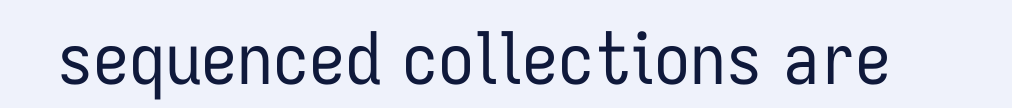sequenced collections are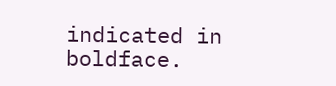indicated in boldface.